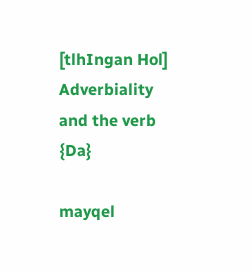[tlhIngan Hol] Adverbiality and the verb {Da}

mayqel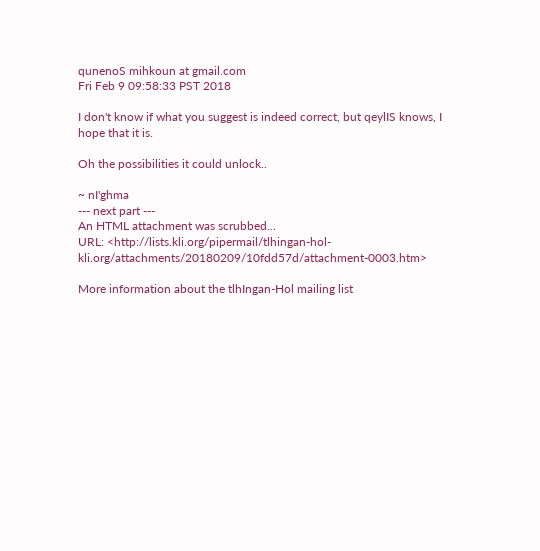qunenoS mihkoun at gmail.com
Fri Feb 9 09:58:33 PST 2018

I don't know if what you suggest is indeed correct, but qeylIS knows, I
hope that it is.

Oh the possibilities it could unlock..

~ nI'ghma
--- next part ---
An HTML attachment was scrubbed...
URL: <http://lists.kli.org/pipermail/tlhingan-hol-kli.org/attachments/20180209/10fdd57d/attachment-0003.htm>

More information about the tlhIngan-Hol mailing list